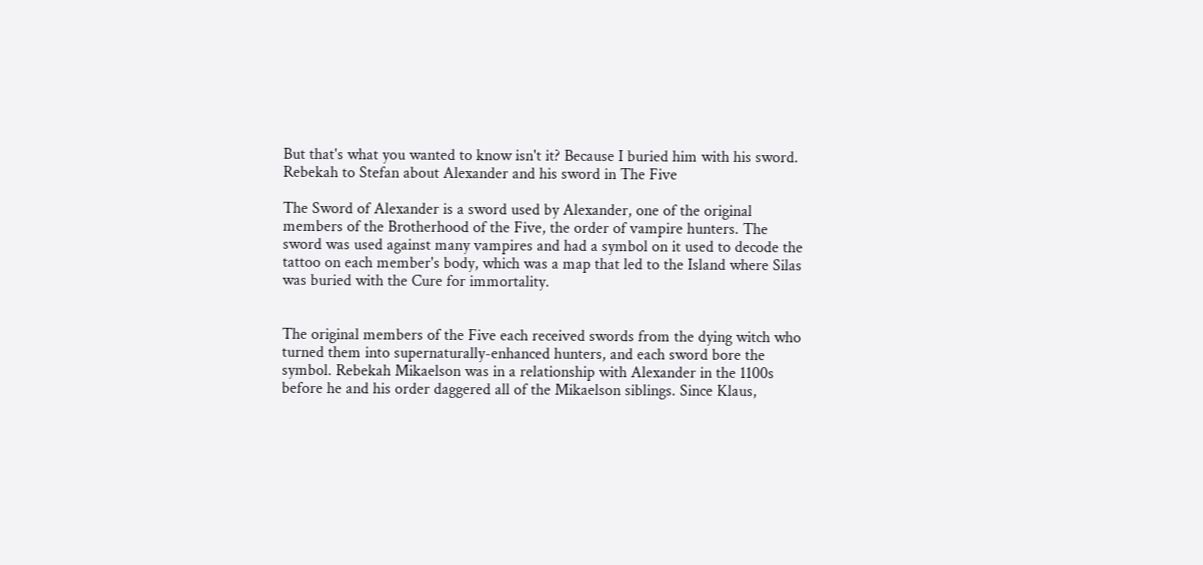But that's what you wanted to know isn't it? Because I buried him with his sword.
Rebekah to Stefan about Alexander and his sword in The Five

The Sword of Alexander is a sword used by Alexander, one of the original members of the Brotherhood of the Five, the order of vampire hunters. The sword was used against many vampires and had a symbol on it used to decode the tattoo on each member's body, which was a map that led to the Island where Silas was buried with the Cure for immortality.


The original members of the Five each received swords from the dying witch who turned them into supernaturally-enhanced hunters, and each sword bore the symbol. Rebekah Mikaelson was in a relationship with Alexander in the 1100s before he and his order daggered all of the Mikaelson siblings. Since Klaus,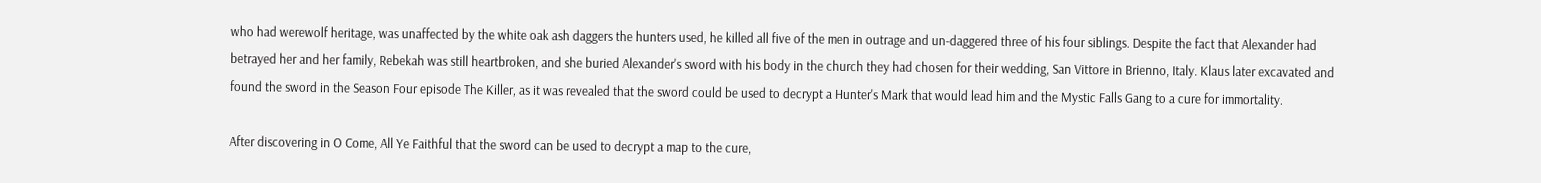who had werewolf heritage, was unaffected by the white oak ash daggers the hunters used, he killed all five of the men in outrage and un-daggered three of his four siblings. Despite the fact that Alexander had betrayed her and her family, Rebekah was still heartbroken, and she buried Alexander's sword with his body in the church they had chosen for their wedding, San Vittore in Brienno, Italy. Klaus later excavated and found the sword in the Season Four episode The Killer, as it was revealed that the sword could be used to decrypt a Hunter's Mark that would lead him and the Mystic Falls Gang to a cure for immortality.

After discovering in O Come, All Ye Faithful that the sword can be used to decrypt a map to the cure,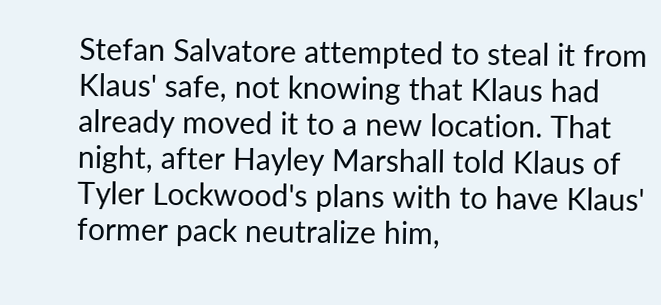Stefan Salvatore attempted to steal it from Klaus' safe, not knowing that Klaus had already moved it to a new location. That night, after Hayley Marshall told Klaus of Tyler Lockwood's plans with to have Klaus' former pack neutralize him,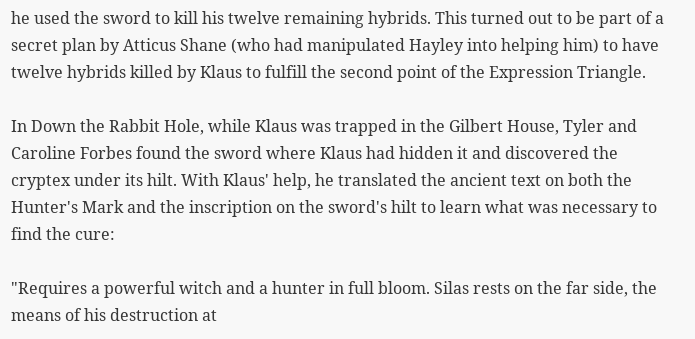he used the sword to kill his twelve remaining hybrids. This turned out to be part of a secret plan by Atticus Shane (who had manipulated Hayley into helping him) to have twelve hybrids killed by Klaus to fulfill the second point of the Expression Triangle.

In Down the Rabbit Hole, while Klaus was trapped in the Gilbert House, Tyler and Caroline Forbes found the sword where Klaus had hidden it and discovered the cryptex under its hilt. With Klaus' help, he translated the ancient text on both the Hunter's Mark and the inscription on the sword's hilt to learn what was necessary to find the cure:

"Requires a powerful witch and a hunter in full bloom. Silas rests on the far side, the means of his destruction at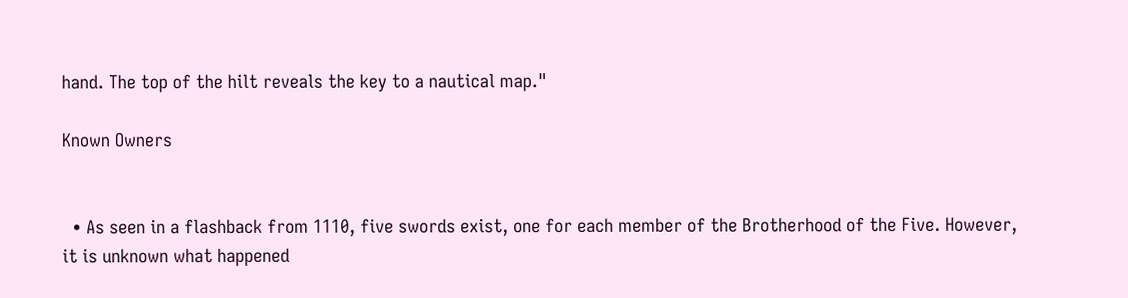hand. The top of the hilt reveals the key to a nautical map."

Known Owners


  • As seen in a flashback from 1110, five swords exist, one for each member of the Brotherhood of the Five. However, it is unknown what happened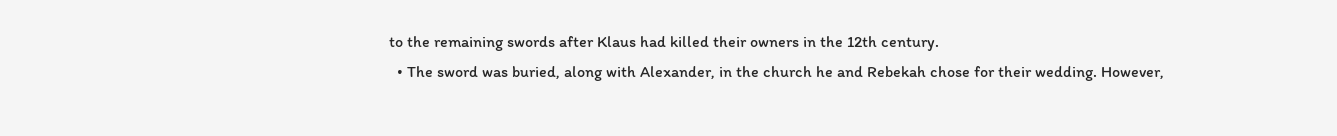to the remaining swords after Klaus had killed their owners in the 12th century.
  • The sword was buried, along with Alexander, in the church he and Rebekah chose for their wedding. However,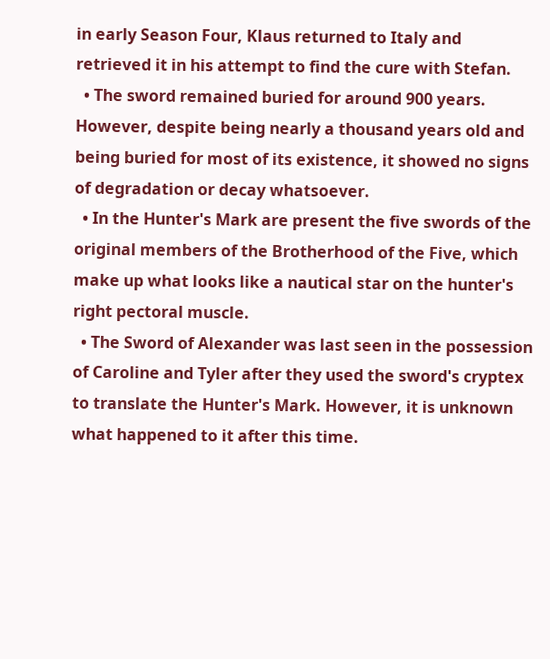in early Season Four, Klaus returned to Italy and retrieved it in his attempt to find the cure with Stefan.
  • The sword remained buried for around 900 years. However, despite being nearly a thousand years old and being buried for most of its existence, it showed no signs of degradation or decay whatsoever.
  • In the Hunter's Mark are present the five swords of the original members of the Brotherhood of the Five, which make up what looks like a nautical star on the hunter's right pectoral muscle.
  • The Sword of Alexander was last seen in the possession of Caroline and Tyler after they used the sword's cryptex to translate the Hunter's Mark. However, it is unknown what happened to it after this time.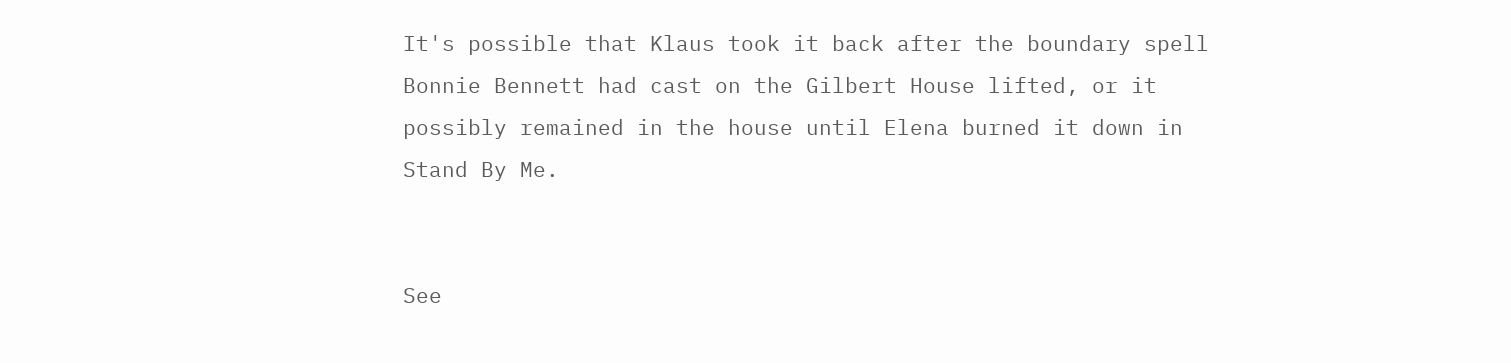It's possible that Klaus took it back after the boundary spell Bonnie Bennett had cast on the Gilbert House lifted, or it possibly remained in the house until Elena burned it down in Stand By Me.


See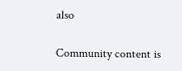also

Community content is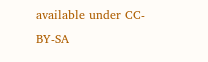available under CC-BY-SA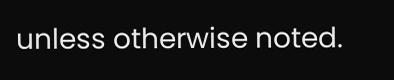unless otherwise noted.